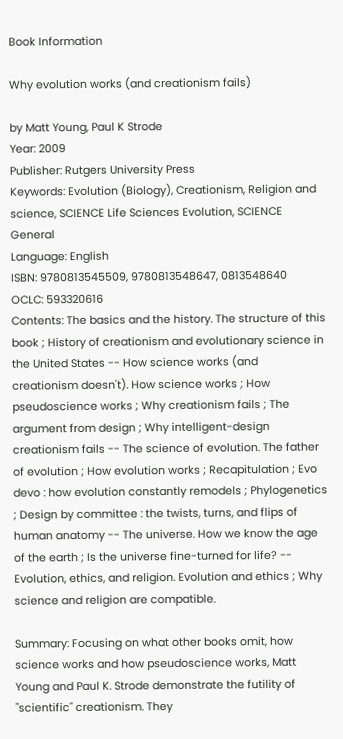Book Information

Why evolution works (and creationism fails)

by Matt Young, Paul K Strode
Year: 2009
Publisher: Rutgers University Press
Keywords: Evolution (Biology), Creationism, Religion and science, SCIENCE Life Sciences Evolution, SCIENCE General
Language: English
ISBN: 9780813545509, 9780813548647, 0813548640
OCLC: 593320616
Contents: The basics and the history. The structure of this book ; History of creationism and evolutionary science in the United States -- How science works (and creationism doesn't). How science works ; How pseudoscience works ; Why creationism fails ; The argument from design ; Why intelligent-design creationism fails -- The science of evolution. The father of evolution ; How evolution works ; Recapitulation ; Evo devo : how evolution constantly remodels ; Phylogenetics ; Design by committee : the twists, turns, and flips of human anatomy -- The universe. How we know the age of the earth ; Is the universe fine-turned for life? -- Evolution, ethics, and religion. Evolution and ethics ; Why science and religion are compatible.

Summary: Focusing on what other books omit, how science works and how pseudoscience works, Matt Young and Paul K. Strode demonstrate the futility of "scientific" creationism. They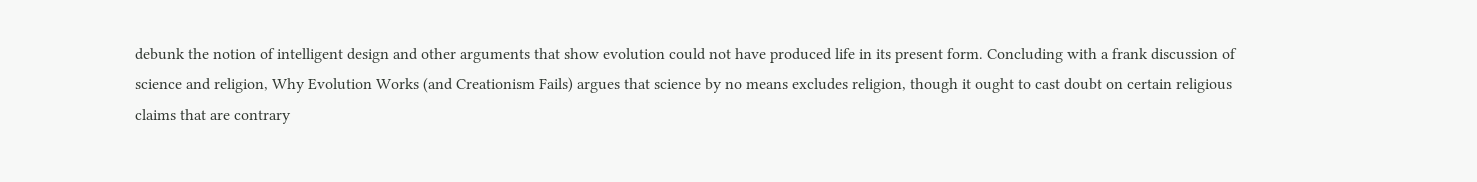debunk the notion of intelligent design and other arguments that show evolution could not have produced life in its present form. Concluding with a frank discussion of science and religion, Why Evolution Works (and Creationism Fails) argues that science by no means excludes religion, though it ought to cast doubt on certain religious claims that are contrary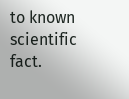to known scientific fact.